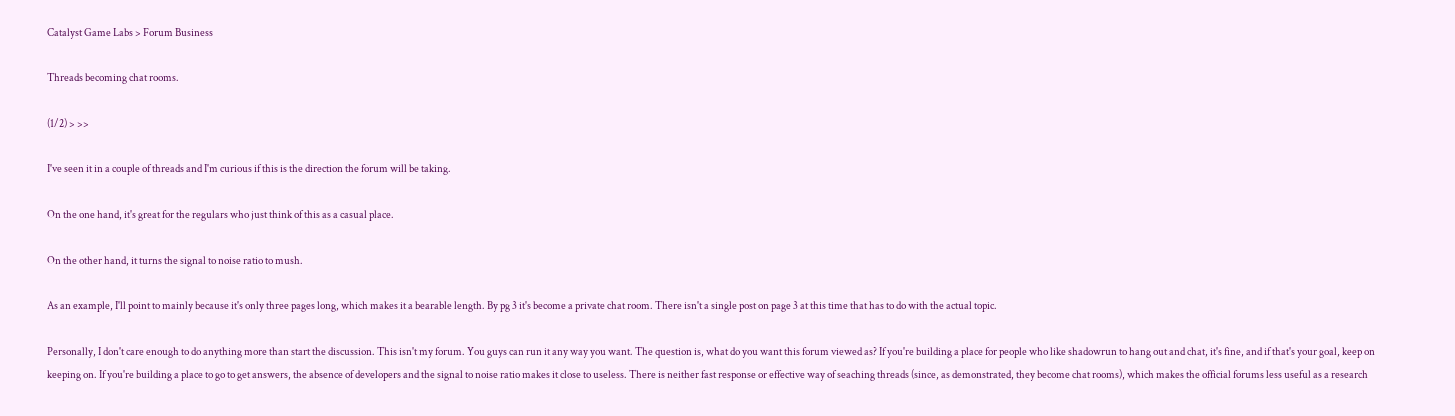Catalyst Game Labs > Forum Business

Threads becoming chat rooms.

(1/2) > >>

I've seen it in a couple of threads and I'm curious if this is the direction the forum will be taking.

On the one hand, it's great for the regulars who just think of this as a casual place.

On the other hand, it turns the signal to noise ratio to mush.

As an example, I'll point to mainly because it's only three pages long, which makes it a bearable length. By pg 3 it's become a private chat room. There isn't a single post on page 3 at this time that has to do with the actual topic.

Personally, I don't care enough to do anything more than start the discussion. This isn't my forum. You guys can run it any way you want. The question is, what do you want this forum viewed as? If you're building a place for people who like shadowrun to hang out and chat, it's fine, and if that's your goal, keep on keeping on. If you're building a place to go to get answers, the absence of developers and the signal to noise ratio makes it close to useless. There is neither fast response or effective way of seaching threads (since, as demonstrated, they become chat rooms), which makes the official forums less useful as a research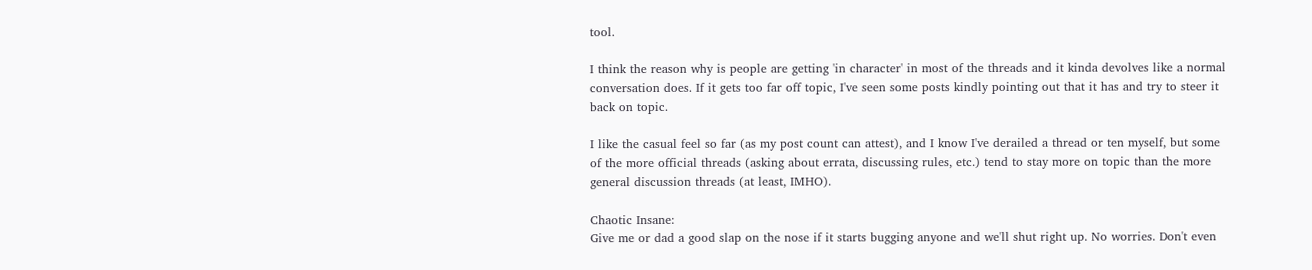tool.

I think the reason why is people are getting 'in character' in most of the threads and it kinda devolves like a normal conversation does. If it gets too far off topic, I've seen some posts kindly pointing out that it has and try to steer it back on topic.

I like the casual feel so far (as my post count can attest), and I know I've derailed a thread or ten myself, but some of the more official threads (asking about errata, discussing rules, etc.) tend to stay more on topic than the more general discussion threads (at least, IMHO).

Chaotic Insane:
Give me or dad a good slap on the nose if it starts bugging anyone and we'll shut right up. No worries. Don't even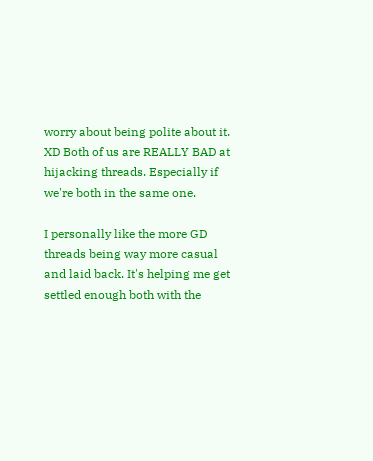worry about being polite about it. XD Both of us are REALLY BAD at hijacking threads. Especially if we're both in the same one.

I personally like the more GD threads being way more casual and laid back. It's helping me get settled enough both with the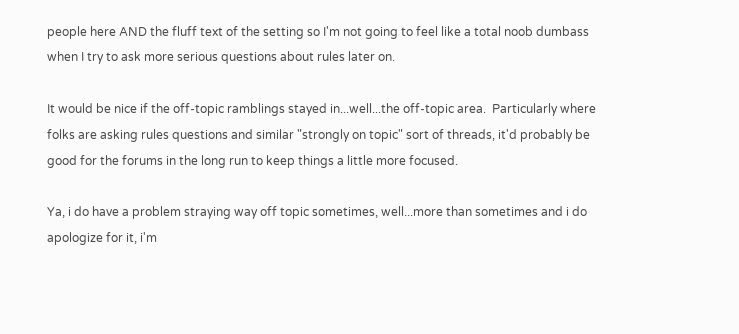people here AND the fluff text of the setting so I'm not going to feel like a total noob dumbass when I try to ask more serious questions about rules later on.

It would be nice if the off-topic ramblings stayed in...well...the off-topic area.  Particularly where folks are asking rules questions and similar "strongly on topic" sort of threads, it'd probably be good for the forums in the long run to keep things a little more focused.

Ya, i do have a problem straying way off topic sometimes, well...more than sometimes and i do apologize for it, i'm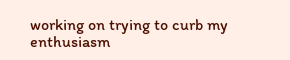working on trying to curb my enthusiasm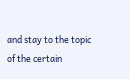and stay to the topic of the certain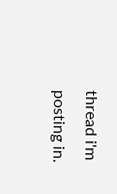thread i'm posting in.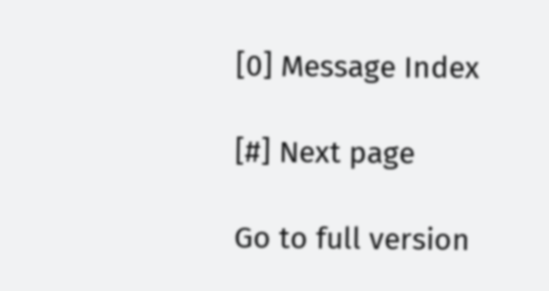[0] Message Index

[#] Next page

Go to full version